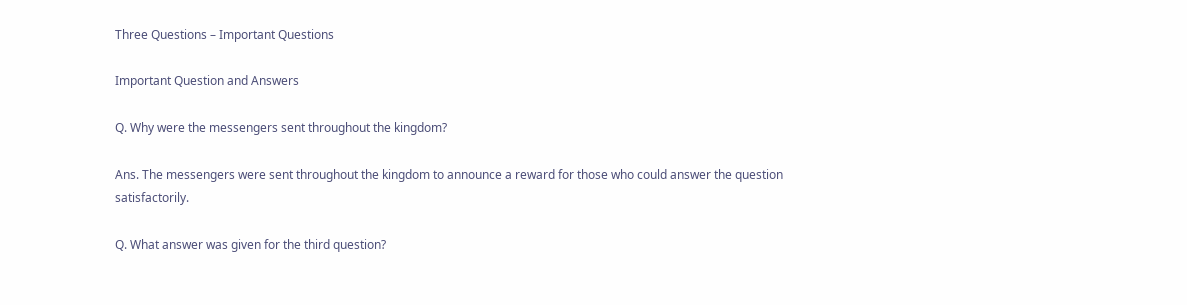Three Questions – Important Questions

Important Question and Answers

Q. Why were the messengers sent throughout the kingdom?

Ans. The messengers were sent throughout the kingdom to announce a reward for those who could answer the question satisfactorily.

Q. What answer was given for the third question?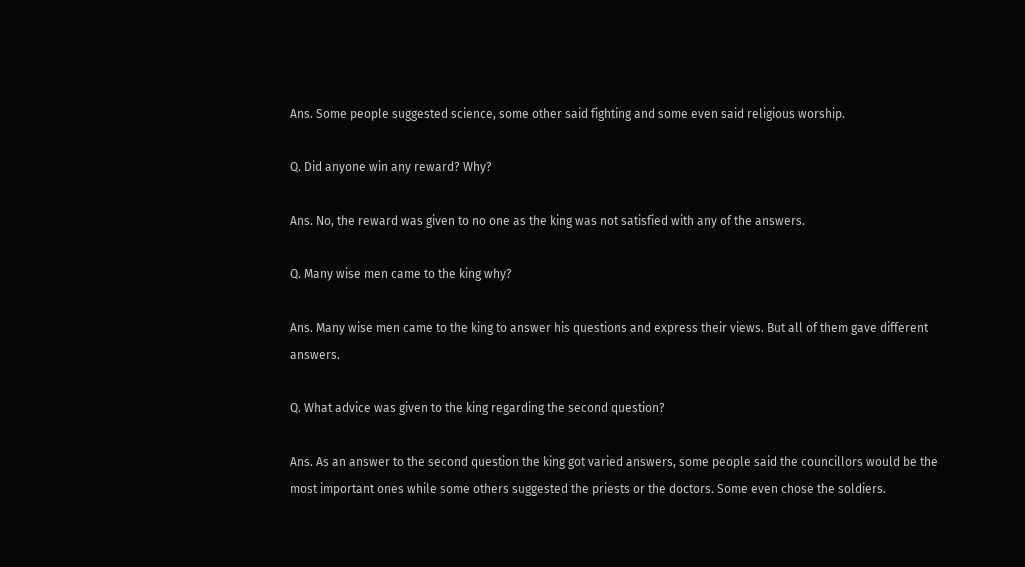Ans. Some people suggested science, some other said fighting and some even said religious worship.

Q. Did anyone win any reward? Why?

Ans. No, the reward was given to no one as the king was not satisfied with any of the answers.

Q. Many wise men came to the king why?

Ans. Many wise men came to the king to answer his questions and express their views. But all of them gave different answers.

Q. What advice was given to the king regarding the second question?

Ans. As an answer to the second question the king got varied answers, some people said the councillors would be the most important ones while some others suggested the priests or the doctors. Some even chose the soldiers.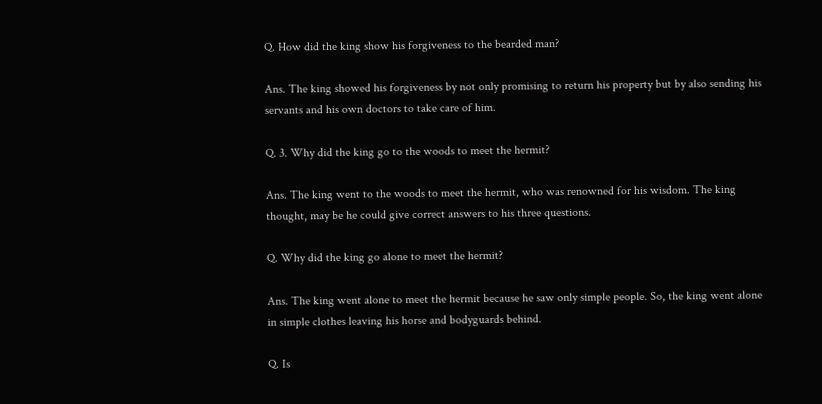Q. How did the king show his forgiveness to the bearded man?

Ans. The king showed his forgiveness by not only promising to return his property but by also sending his servants and his own doctors to take care of him.

Q. 3. Why did the king go to the woods to meet the hermit?

Ans. The king went to the woods to meet the hermit, who was renowned for his wisdom. The king thought, may be he could give correct answers to his three questions.

Q. Why did the king go alone to meet the hermit?

Ans. The king went alone to meet the hermit because he saw only simple people. So, the king went alone in simple clothes leaving his horse and bodyguards behind.

Q. Is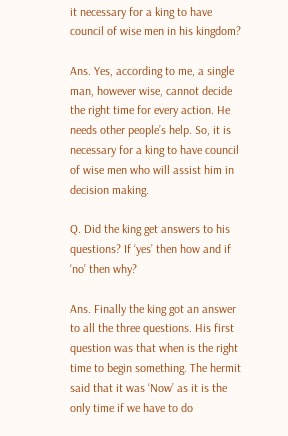it necessary for a king to have council of wise men in his kingdom?

Ans. Yes, according to me, a single man, however wise, cannot decide the right time for every action. He needs other people’s help. So, it is necessary for a king to have council of wise men who will assist him in decision making.

Q. Did the king get answers to his questions? If ‘yes’ then how and if ‘no’ then why?

Ans. Finally the king got an answer to all the three questions. His first question was that when is the right time to begin something. The hermit said that it was ‘Now’ as it is the only time if we have to do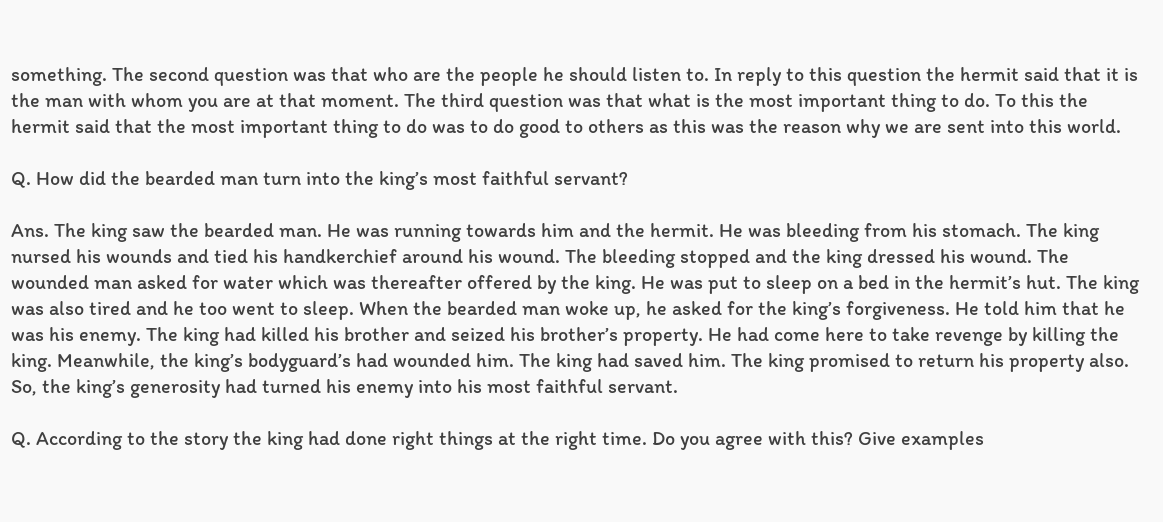something. The second question was that who are the people he should listen to. In reply to this question the hermit said that it is the man with whom you are at that moment. The third question was that what is the most important thing to do. To this the hermit said that the most important thing to do was to do good to others as this was the reason why we are sent into this world.

Q. How did the bearded man turn into the king’s most faithful servant?

Ans. The king saw the bearded man. He was running towards him and the hermit. He was bleeding from his stomach. The king nursed his wounds and tied his handkerchief around his wound. The bleeding stopped and the king dressed his wound. The wounded man asked for water which was thereafter offered by the king. He was put to sleep on a bed in the hermit’s hut. The king was also tired and he too went to sleep. When the bearded man woke up, he asked for the king’s forgiveness. He told him that he was his enemy. The king had killed his brother and seized his brother’s property. He had come here to take revenge by killing the king. Meanwhile, the king’s bodyguard’s had wounded him. The king had saved him. The king promised to return his property also. So, the king’s generosity had turned his enemy into his most faithful servant.

Q. According to the story the king had done right things at the right time. Do you agree with this? Give examples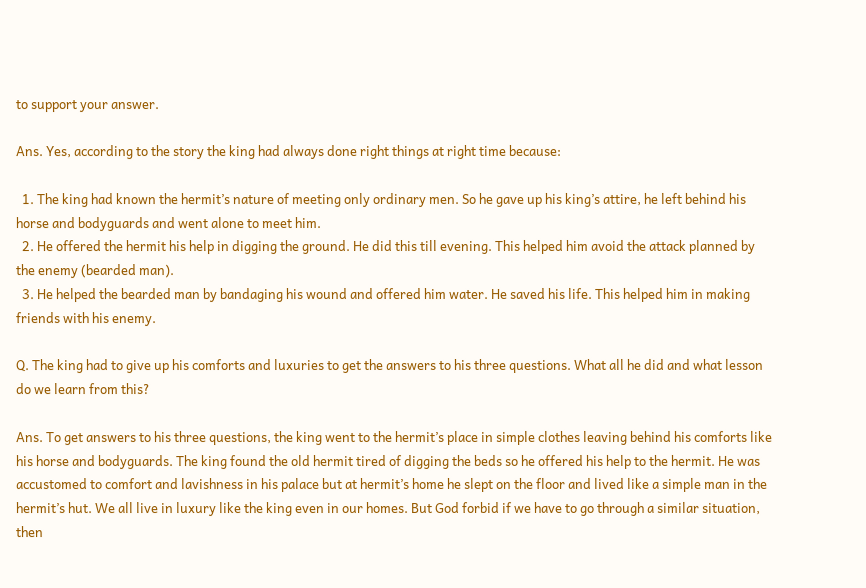to support your answer.

Ans. Yes, according to the story the king had always done right things at right time because:

  1. The king had known the hermit’s nature of meeting only ordinary men. So he gave up his king’s attire, he left behind his horse and bodyguards and went alone to meet him.
  2. He offered the hermit his help in digging the ground. He did this till evening. This helped him avoid the attack planned by the enemy (bearded man).
  3. He helped the bearded man by bandaging his wound and offered him water. He saved his life. This helped him in making friends with his enemy.

Q. The king had to give up his comforts and luxuries to get the answers to his three questions. What all he did and what lesson do we learn from this?

Ans. To get answers to his three questions, the king went to the hermit’s place in simple clothes leaving behind his comforts like his horse and bodyguards. The king found the old hermit tired of digging the beds so he offered his help to the hermit. He was accustomed to comfort and lavishness in his palace but at hermit’s home he slept on the floor and lived like a simple man in the hermit’s hut. We all live in luxury like the king even in our homes. But God forbid if we have to go through a similar situation, then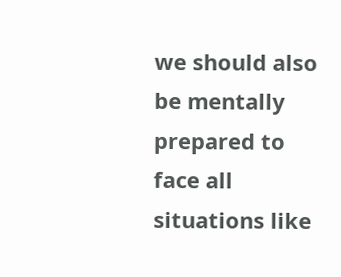we should also be mentally prepared to face all situations like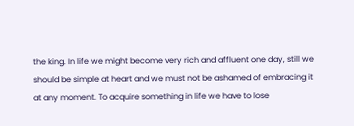the king. In life we might become very rich and affluent one day, still we should be simple at heart and we must not be ashamed of embracing it at any moment. To acquire something in life we have to lose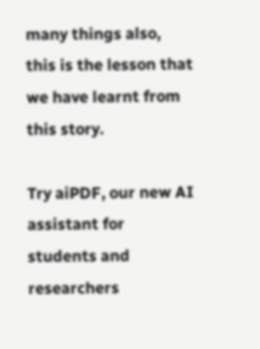many things also, this is the lesson that we have learnt from this story.

Try aiPDF, our new AI assistant for students and researchers